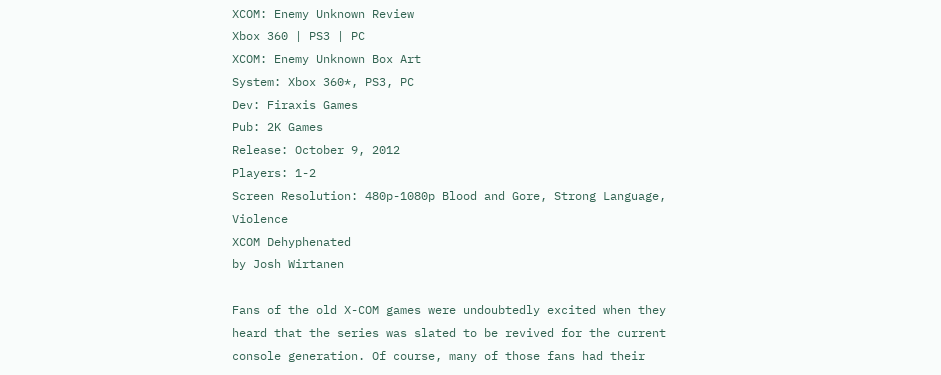XCOM: Enemy Unknown Review
Xbox 360 | PS3 | PC
XCOM: Enemy Unknown Box Art
System: Xbox 360*, PS3, PC
Dev: Firaxis Games
Pub: 2K Games
Release: October 9, 2012
Players: 1-2
Screen Resolution: 480p-1080p Blood and Gore, Strong Language, Violence
XCOM Dehyphenated
by Josh Wirtanen

Fans of the old X-COM games were undoubtedly excited when they heard that the series was slated to be revived for the current console generation. Of course, many of those fans had their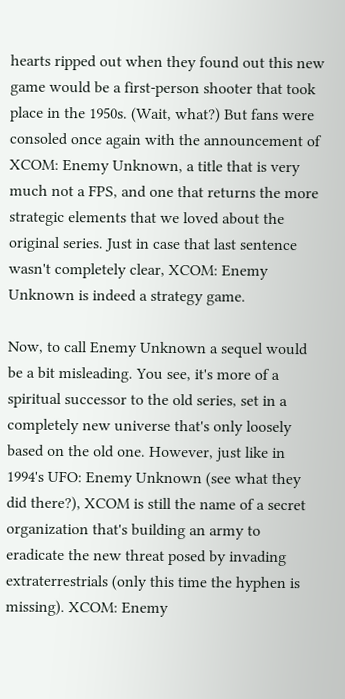hearts ripped out when they found out this new game would be a first-person shooter that took place in the 1950s. (Wait, what?) But fans were consoled once again with the announcement of XCOM: Enemy Unknown, a title that is very much not a FPS, and one that returns the more strategic elements that we loved about the original series. Just in case that last sentence wasn't completely clear, XCOM: Enemy Unknown is indeed a strategy game.

Now, to call Enemy Unknown a sequel would be a bit misleading. You see, it's more of a spiritual successor to the old series, set in a completely new universe that's only loosely based on the old one. However, just like in 1994's UFO: Enemy Unknown (see what they did there?), XCOM is still the name of a secret organization that's building an army to eradicate the new threat posed by invading extraterrestrials (only this time the hyphen is missing). XCOM: Enemy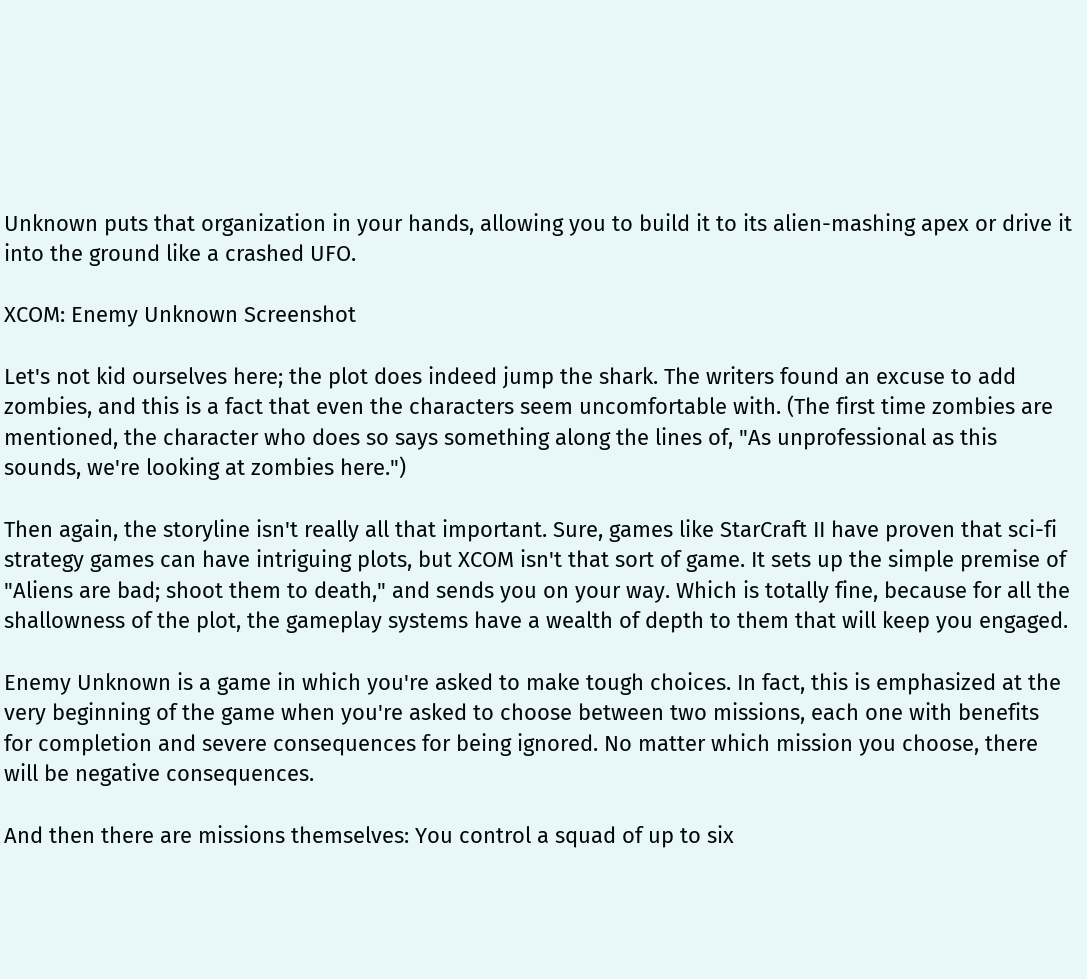Unknown puts that organization in your hands, allowing you to build it to its alien-mashing apex or drive it into the ground like a crashed UFO.

XCOM: Enemy Unknown Screenshot

Let's not kid ourselves here; the plot does indeed jump the shark. The writers found an excuse to add zombies, and this is a fact that even the characters seem uncomfortable with. (The first time zombies are mentioned, the character who does so says something along the lines of, "As unprofessional as this sounds, we're looking at zombies here.")

Then again, the storyline isn't really all that important. Sure, games like StarCraft II have proven that sci-fi strategy games can have intriguing plots, but XCOM isn't that sort of game. It sets up the simple premise of "Aliens are bad; shoot them to death," and sends you on your way. Which is totally fine, because for all the shallowness of the plot, the gameplay systems have a wealth of depth to them that will keep you engaged.

Enemy Unknown is a game in which you're asked to make tough choices. In fact, this is emphasized at the very beginning of the game when you're asked to choose between two missions, each one with benefits for completion and severe consequences for being ignored. No matter which mission you choose, there will be negative consequences.

And then there are missions themselves: You control a squad of up to six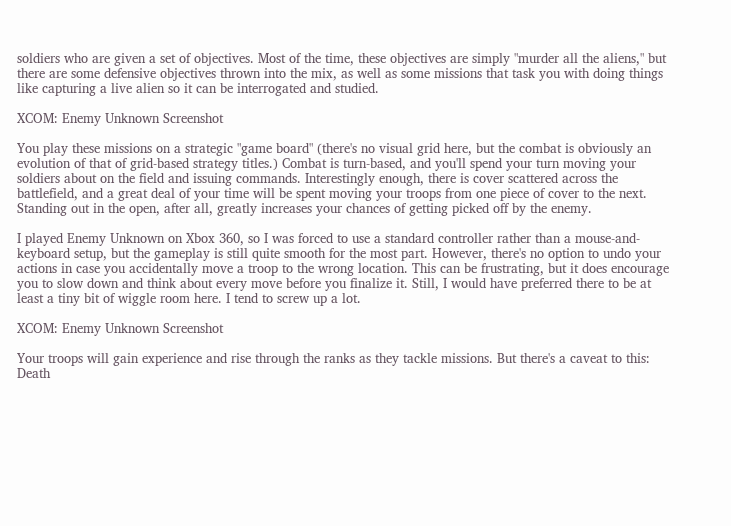soldiers who are given a set of objectives. Most of the time, these objectives are simply "murder all the aliens," but there are some defensive objectives thrown into the mix, as well as some missions that task you with doing things like capturing a live alien so it can be interrogated and studied.

XCOM: Enemy Unknown Screenshot

You play these missions on a strategic "game board" (there's no visual grid here, but the combat is obviously an evolution of that of grid-based strategy titles.) Combat is turn-based, and you'll spend your turn moving your soldiers about on the field and issuing commands. Interestingly enough, there is cover scattered across the battlefield, and a great deal of your time will be spent moving your troops from one piece of cover to the next. Standing out in the open, after all, greatly increases your chances of getting picked off by the enemy.

I played Enemy Unknown on Xbox 360, so I was forced to use a standard controller rather than a mouse-and-keyboard setup, but the gameplay is still quite smooth for the most part. However, there's no option to undo your actions in case you accidentally move a troop to the wrong location. This can be frustrating, but it does encourage you to slow down and think about every move before you finalize it. Still, I would have preferred there to be at least a tiny bit of wiggle room here. I tend to screw up a lot.

XCOM: Enemy Unknown Screenshot

Your troops will gain experience and rise through the ranks as they tackle missions. But there's a caveat to this: Death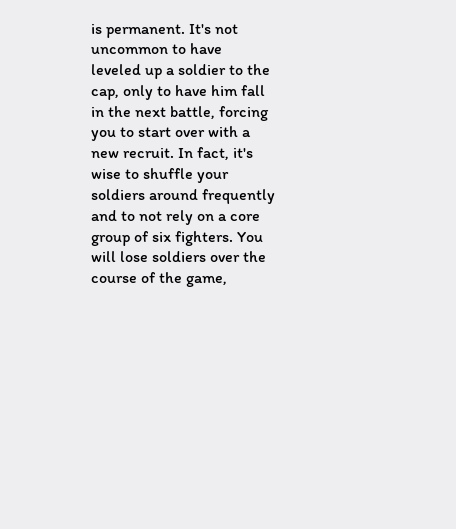is permanent. It's not uncommon to have leveled up a soldier to the cap, only to have him fall in the next battle, forcing you to start over with a new recruit. In fact, it's wise to shuffle your soldiers around frequently and to not rely on a core group of six fighters. You will lose soldiers over the course of the game,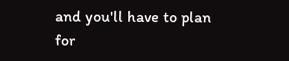and you'll have to plan for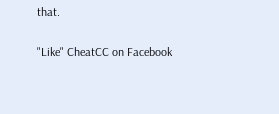that.

"Like" CheatCC on Facebook